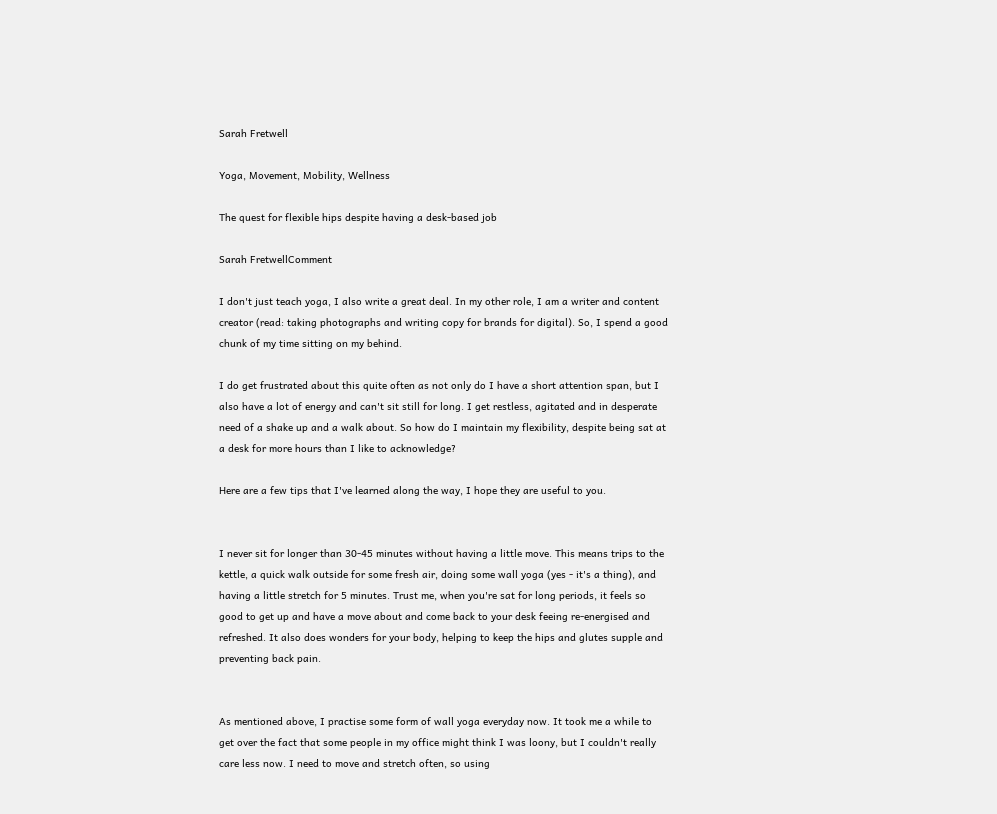Sarah Fretwell

Yoga, Movement, Mobility, Wellness

The quest for flexible hips despite having a desk-based job

Sarah FretwellComment

I don't just teach yoga, I also write a great deal. In my other role, I am a writer and content creator (read: taking photographs and writing copy for brands for digital). So, I spend a good chunk of my time sitting on my behind.

I do get frustrated about this quite often as not only do I have a short attention span, but I also have a lot of energy and can't sit still for long. I get restless, agitated and in desperate need of a shake up and a walk about. So how do I maintain my flexibility, despite being sat at a desk for more hours than I like to acknowledge?

Here are a few tips that I've learned along the way, I hope they are useful to you.


I never sit for longer than 30-45 minutes without having a little move. This means trips to the kettle, a quick walk outside for some fresh air, doing some wall yoga (yes - it's a thing), and having a little stretch for 5 minutes. Trust me, when you're sat for long periods, it feels so good to get up and have a move about and come back to your desk feeing re-energised and refreshed. It also does wonders for your body, helping to keep the hips and glutes supple and preventing back pain.


As mentioned above, I practise some form of wall yoga everyday now. It took me a while to get over the fact that some people in my office might think I was loony, but I couldn't really care less now. I need to move and stretch often, so using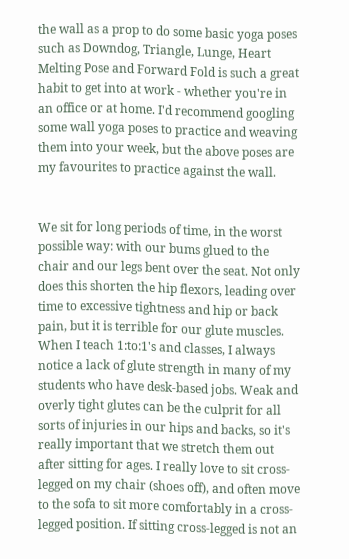the wall as a prop to do some basic yoga poses such as Downdog, Triangle, Lunge, Heart Melting Pose and Forward Fold is such a great habit to get into at work - whether you're in an office or at home. I'd recommend googling some wall yoga poses to practice and weaving them into your week, but the above poses are my favourites to practice against the wall.


We sit for long periods of time, in the worst possible way: with our bums glued to the chair and our legs bent over the seat. Not only does this shorten the hip flexors, leading over time to excessive tightness and hip or back pain, but it is terrible for our glute muscles. When I teach 1:to:1's and classes, I always notice a lack of glute strength in many of my students who have desk-based jobs. Weak and overly tight glutes can be the culprit for all sorts of injuries in our hips and backs, so it's really important that we stretch them out after sitting for ages. I really love to sit cross-legged on my chair (shoes off), and often move to the sofa to sit more comfortably in a cross-legged position. If sitting cross-legged is not an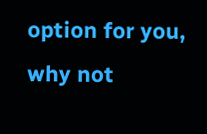option for you, why not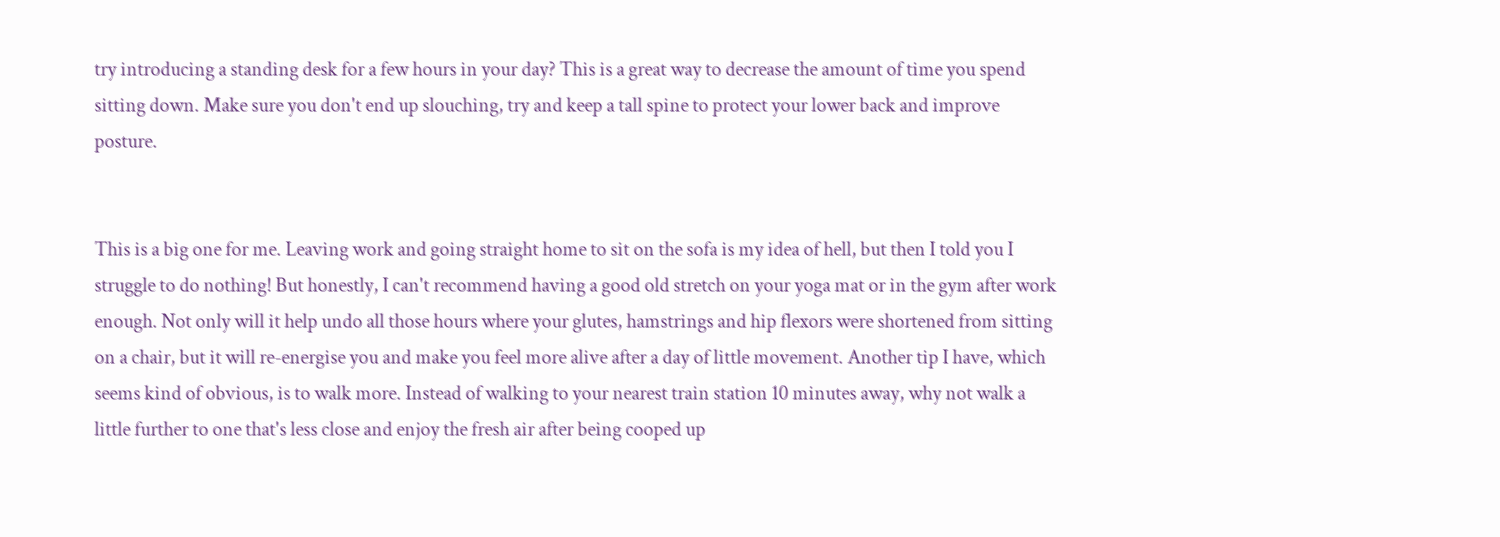try introducing a standing desk for a few hours in your day? This is a great way to decrease the amount of time you spend sitting down. Make sure you don't end up slouching, try and keep a tall spine to protect your lower back and improve posture.


This is a big one for me. Leaving work and going straight home to sit on the sofa is my idea of hell, but then I told you I struggle to do nothing! But honestly, I can't recommend having a good old stretch on your yoga mat or in the gym after work enough. Not only will it help undo all those hours where your glutes, hamstrings and hip flexors were shortened from sitting on a chair, but it will re-energise you and make you feel more alive after a day of little movement. Another tip I have, which seems kind of obvious, is to walk more. Instead of walking to your nearest train station 10 minutes away, why not walk a little further to one that's less close and enjoy the fresh air after being cooped up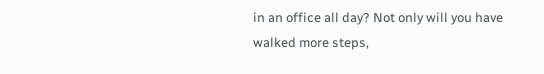in an office all day? Not only will you have walked more steps,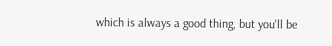which is always a good thing, but you'll be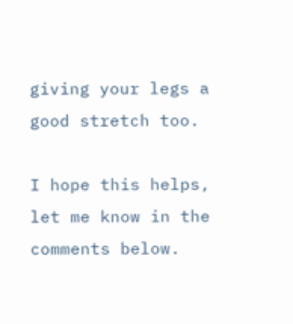giving your legs a good stretch too.

I hope this helps, let me know in the comments below.